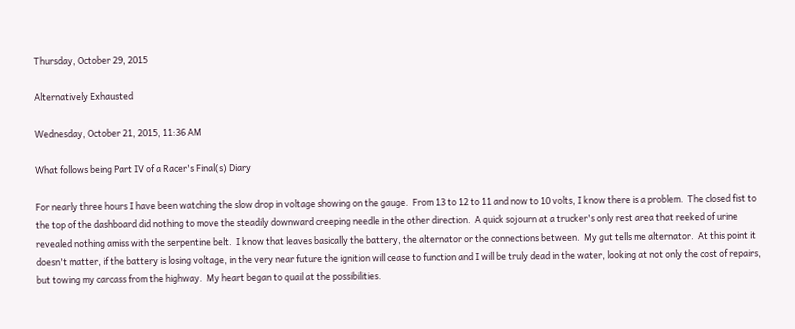Thursday, October 29, 2015

Alternatively Exhausted

Wednesday, October 21, 2015, 11:36 AM

What follows being Part IV of a Racer's Final(s) Diary

For nearly three hours I have been watching the slow drop in voltage showing on the gauge.  From 13 to 12 to 11 and now to 10 volts, I know there is a problem.  The closed fist to the top of the dashboard did nothing to move the steadily downward creeping needle in the other direction.  A quick sojourn at a trucker's only rest area that reeked of urine revealed nothing amiss with the serpentine belt.  I know that leaves basically the battery, the alternator or the connections between.  My gut tells me alternator.  At this point it doesn't matter, if the battery is losing voltage, in the very near future the ignition will cease to function and I will be truly dead in the water, looking at not only the cost of repairs, but towing my carcass from the highway.  My heart began to quail at the possibilities.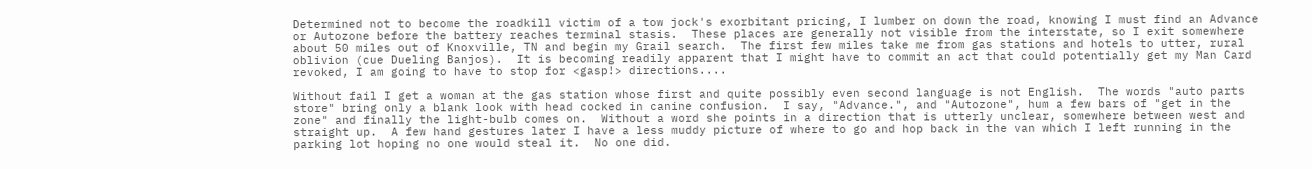Determined not to become the roadkill victim of a tow jock's exorbitant pricing, I lumber on down the road, knowing I must find an Advance or Autozone before the battery reaches terminal stasis.  These places are generally not visible from the interstate, so I exit somewhere about 50 miles out of Knoxville, TN and begin my Grail search.  The first few miles take me from gas stations and hotels to utter, rural oblivion (cue Dueling Banjos).  It is becoming readily apparent that I might have to commit an act that could potentially get my Man Card revoked, I am going to have to stop for <gasp!> directions....

Without fail I get a woman at the gas station whose first and quite possibly even second language is not English.  The words "auto parts store" bring only a blank look with head cocked in canine confusion.  I say, "Advance.", and "Autozone", hum a few bars of "get in the zone" and finally the light-bulb comes on.  Without a word she points in a direction that is utterly unclear, somewhere between west and straight up.  A few hand gestures later I have a less muddy picture of where to go and hop back in the van which I left running in the parking lot hoping no one would steal it.  No one did.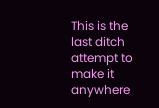This is the last ditch attempt to make it anywhere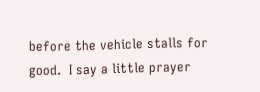before the vehicle stalls for good.  I say a little prayer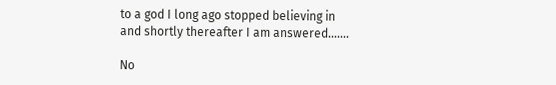to a god I long ago stopped believing in and shortly thereafter I am answered.......

No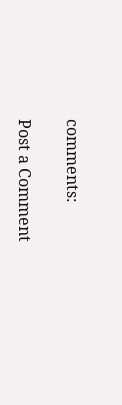comments:

Post a Comment